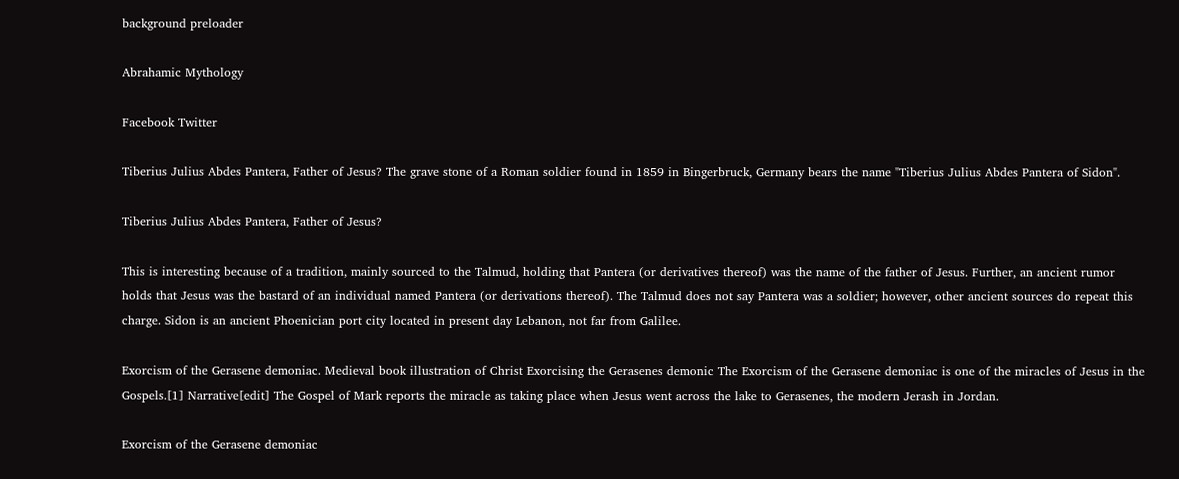background preloader

Abrahamic Mythology

Facebook Twitter

Tiberius Julius Abdes Pantera, Father of Jesus? The grave stone of a Roman soldier found in 1859 in Bingerbruck, Germany bears the name "Tiberius Julius Abdes Pantera of Sidon".

Tiberius Julius Abdes Pantera, Father of Jesus?

This is interesting because of a tradition, mainly sourced to the Talmud, holding that Pantera (or derivatives thereof) was the name of the father of Jesus. Further, an ancient rumor holds that Jesus was the bastard of an individual named Pantera (or derivations thereof). The Talmud does not say Pantera was a soldier; however, other ancient sources do repeat this charge. Sidon is an ancient Phoenician port city located in present day Lebanon, not far from Galilee.

Exorcism of the Gerasene demoniac. Medieval book illustration of Christ Exorcising the Gerasenes demonic The Exorcism of the Gerasene demoniac is one of the miracles of Jesus in the Gospels.[1] Narrative[edit] The Gospel of Mark reports the miracle as taking place when Jesus went across the lake to Gerasenes, the modern Jerash in Jordan.

Exorcism of the Gerasene demoniac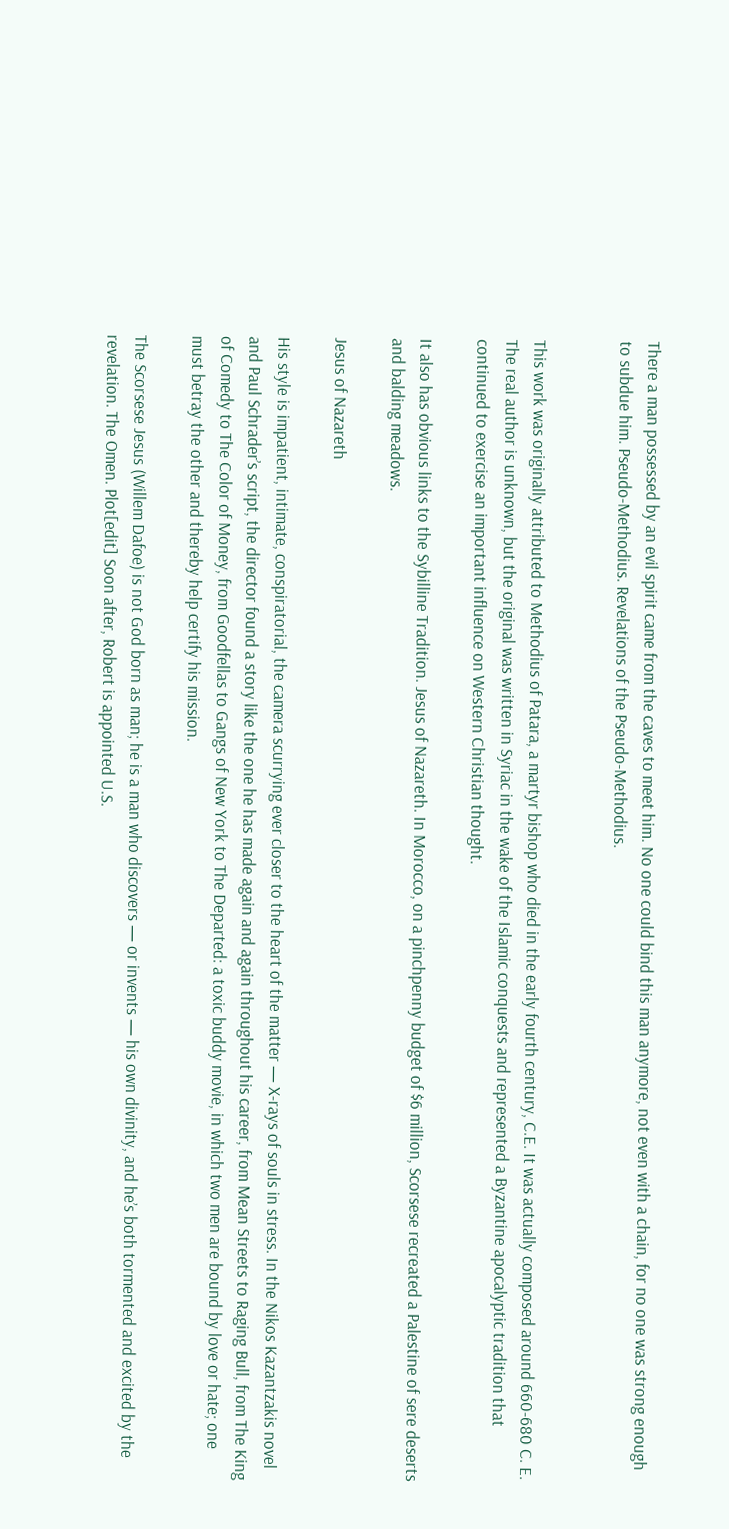There a man possessed by an evil spirit came from the caves to meet him. No one could bind this man anymore, not even with a chain, for no one was strong enough to subdue him. Pseudo-Methodius. Revelations of the Pseudo-Methodius.


This work was originally attributed to Methodius of Patara, a martyr bishop who died in the early fourth century, C.E. It was actually composed around 660-680 C. E. The real author is unknown, but the original was written in Syriac in the wake of the Islamic conquests and represented a Byzantine apocalyptic tradition that continued to exercise an important influence on Western Christian thought.

It also has obvious links to the Sybilline Tradition. Jesus of Nazareth. In Morocco, on a pinchpenny budget of $6 million, Scorsese recreated a Palestine of sere deserts and balding meadows.

Jesus of Nazareth

His style is impatient, intimate, conspiratorial, the camera scurrying ever closer to the heart of the matter — X-rays of souls in stress. In the Nikos Kazantzakis novel and Paul Schrader’s script, the director found a story like the one he has made again and again throughout his career, from Mean Streets to Raging Bull, from The King of Comedy to The Color of Money, from Goodfellas to Gangs of New York to The Departed: a toxic buddy movie, in which two men are bound by love or hate; one must betray the other and thereby help certify his mission.

The Scorsese Jesus (Willem Dafoe) is not God born as man; he is a man who discovers — or invents — his own divinity, and he’s both tormented and excited by the revelation. The Omen. Plot[edit] Soon after, Robert is appointed U.S.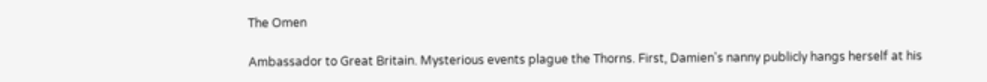The Omen

Ambassador to Great Britain. Mysterious events plague the Thorns. First, Damien's nanny publicly hangs herself at his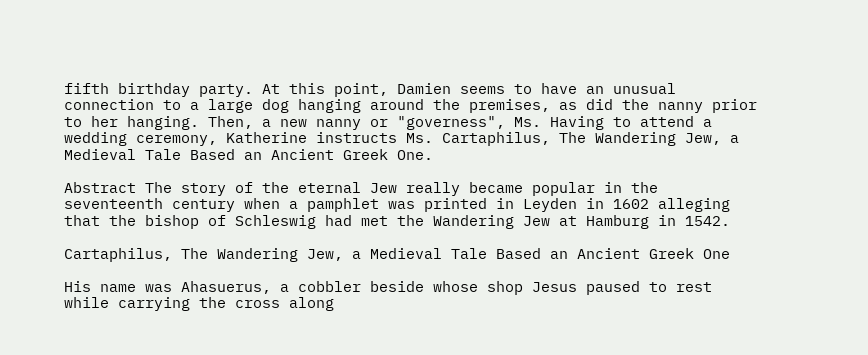fifth birthday party. At this point, Damien seems to have an unusual connection to a large dog hanging around the premises, as did the nanny prior to her hanging. Then, a new nanny or "governess", Ms. Having to attend a wedding ceremony, Katherine instructs Ms. Cartaphilus, The Wandering Jew, a Medieval Tale Based an Ancient Greek One.

Abstract The story of the eternal Jew really became popular in the seventeenth century when a pamphlet was printed in Leyden in 1602 alleging that the bishop of Schleswig had met the Wandering Jew at Hamburg in 1542.

Cartaphilus, The Wandering Jew, a Medieval Tale Based an Ancient Greek One

His name was Ahasuerus, a cobbler beside whose shop Jesus paused to rest while carrying the cross along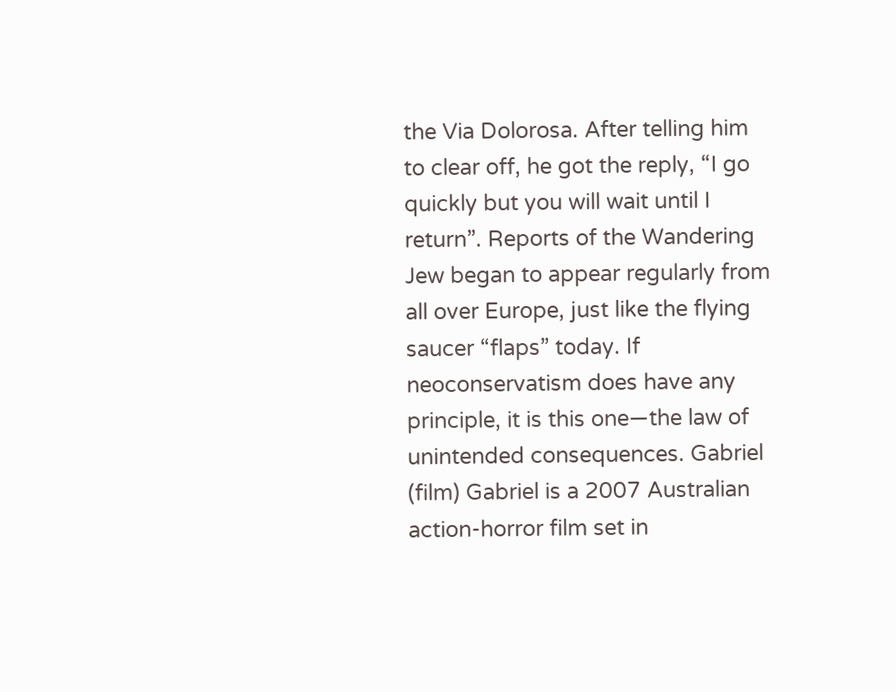the Via Dolorosa. After telling him to clear off, he got the reply, “I go quickly but you will wait until I return”. Reports of the Wandering Jew began to appear regularly from all over Europe, just like the flying saucer “flaps” today. If neoconservatism does have any principle, it is this one—the law of unintended consequences. Gabriel (film) Gabriel is a 2007 Australian action-horror film set in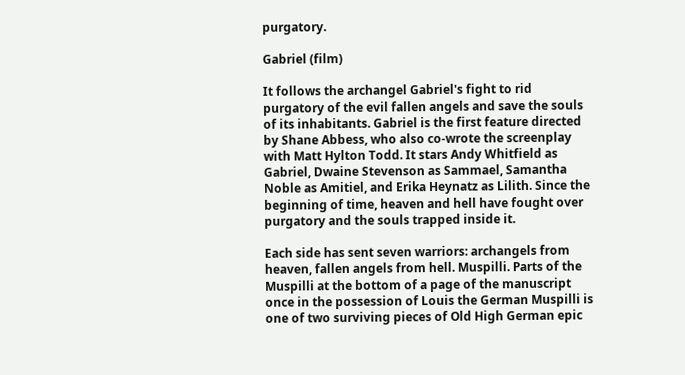purgatory.

Gabriel (film)

It follows the archangel Gabriel's fight to rid purgatory of the evil fallen angels and save the souls of its inhabitants. Gabriel is the first feature directed by Shane Abbess, who also co-wrote the screenplay with Matt Hylton Todd. It stars Andy Whitfield as Gabriel, Dwaine Stevenson as Sammael, Samantha Noble as Amitiel, and Erika Heynatz as Lilith. Since the beginning of time, heaven and hell have fought over purgatory and the souls trapped inside it.

Each side has sent seven warriors: archangels from heaven, fallen angels from hell. Muspilli. Parts of the Muspilli at the bottom of a page of the manuscript once in the possession of Louis the German Muspilli is one of two surviving pieces of Old High German epic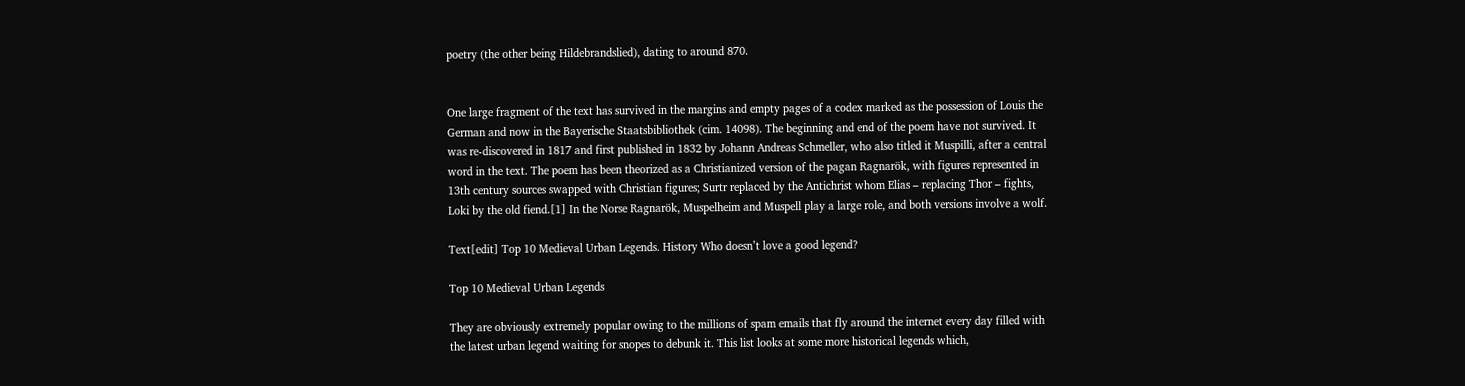poetry (the other being Hildebrandslied), dating to around 870.


One large fragment of the text has survived in the margins and empty pages of a codex marked as the possession of Louis the German and now in the Bayerische Staatsbibliothek (cim. 14098). The beginning and end of the poem have not survived. It was re-discovered in 1817 and first published in 1832 by Johann Andreas Schmeller, who also titled it Muspilli, after a central word in the text. The poem has been theorized as a Christianized version of the pagan Ragnarök, with figures represented in 13th century sources swapped with Christian figures; Surtr replaced by the Antichrist whom Elias – replacing Thor – fights, Loki by the old fiend.[1] In the Norse Ragnarök, Muspelheim and Muspell play a large role, and both versions involve a wolf.

Text[edit] Top 10 Medieval Urban Legends. History Who doesn’t love a good legend?

Top 10 Medieval Urban Legends

They are obviously extremely popular owing to the millions of spam emails that fly around the internet every day filled with the latest urban legend waiting for snopes to debunk it. This list looks at some more historical legends which,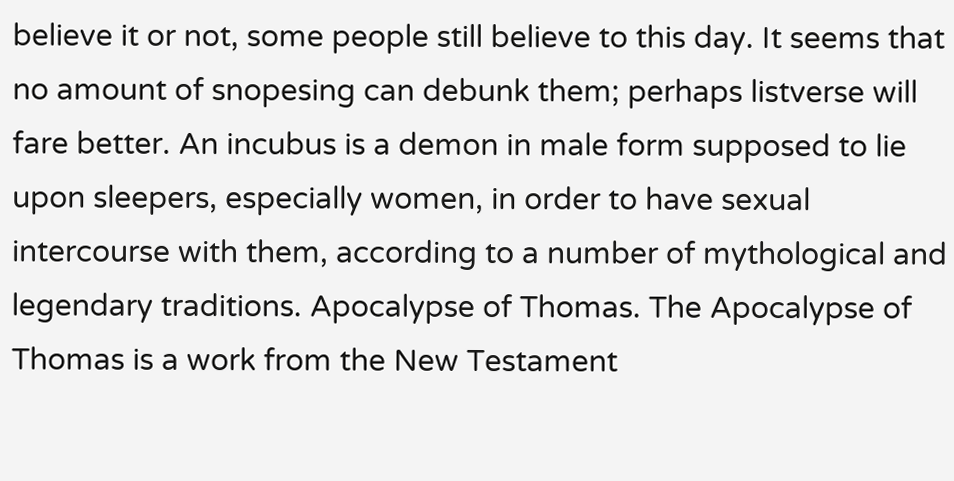believe it or not, some people still believe to this day. It seems that no amount of snopesing can debunk them; perhaps listverse will fare better. An incubus is a demon in male form supposed to lie upon sleepers, especially women, in order to have sexual intercourse with them, according to a number of mythological and legendary traditions. Apocalypse of Thomas. The Apocalypse of Thomas is a work from the New Testament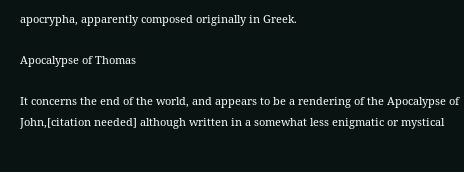apocrypha, apparently composed originally in Greek.

Apocalypse of Thomas

It concerns the end of the world, and appears to be a rendering of the Apocalypse of John,[citation needed] although written in a somewhat less enigmatic or mystical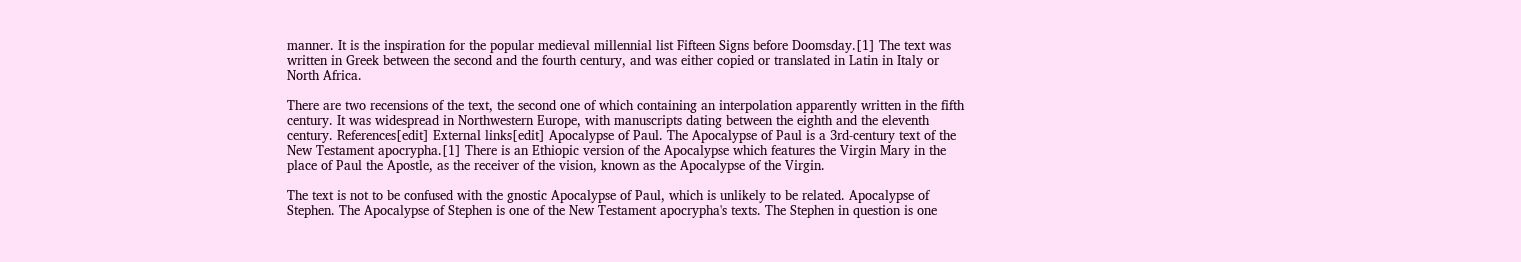manner. It is the inspiration for the popular medieval millennial list Fifteen Signs before Doomsday.[1] The text was written in Greek between the second and the fourth century, and was either copied or translated in Latin in Italy or North Africa.

There are two recensions of the text, the second one of which containing an interpolation apparently written in the fifth century. It was widespread in Northwestern Europe, with manuscripts dating between the eighth and the eleventh century. References[edit] External links[edit] Apocalypse of Paul. The Apocalypse of Paul is a 3rd-century text of the New Testament apocrypha.[1] There is an Ethiopic version of the Apocalypse which features the Virgin Mary in the place of Paul the Apostle, as the receiver of the vision, known as the Apocalypse of the Virgin.

The text is not to be confused with the gnostic Apocalypse of Paul, which is unlikely to be related. Apocalypse of Stephen. The Apocalypse of Stephen is one of the New Testament apocrypha's texts. The Stephen in question is one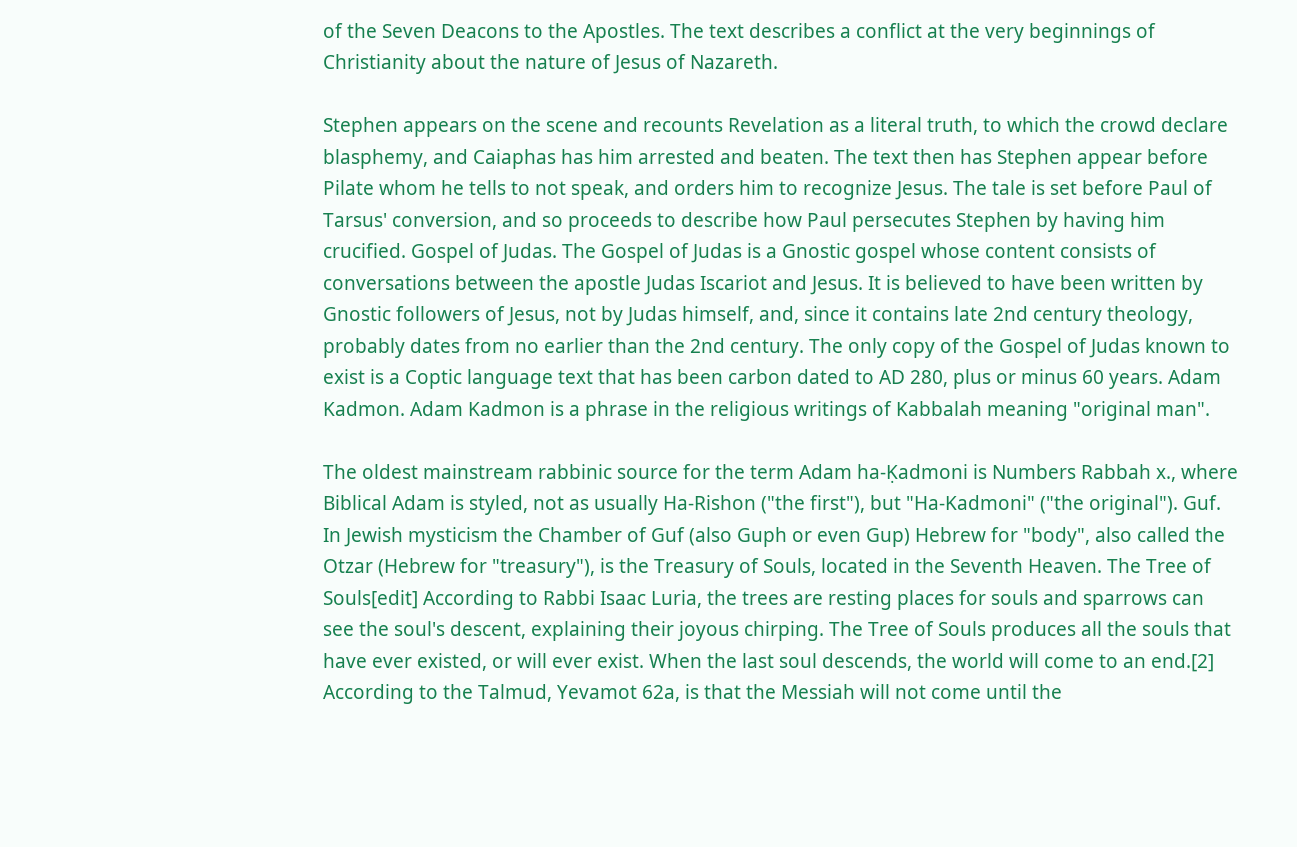of the Seven Deacons to the Apostles. The text describes a conflict at the very beginnings of Christianity about the nature of Jesus of Nazareth.

Stephen appears on the scene and recounts Revelation as a literal truth, to which the crowd declare blasphemy, and Caiaphas has him arrested and beaten. The text then has Stephen appear before Pilate whom he tells to not speak, and orders him to recognize Jesus. The tale is set before Paul of Tarsus' conversion, and so proceeds to describe how Paul persecutes Stephen by having him crucified. Gospel of Judas. The Gospel of Judas is a Gnostic gospel whose content consists of conversations between the apostle Judas Iscariot and Jesus. It is believed to have been written by Gnostic followers of Jesus, not by Judas himself, and, since it contains late 2nd century theology, probably dates from no earlier than the 2nd century. The only copy of the Gospel of Judas known to exist is a Coptic language text that has been carbon dated to AD 280, plus or minus 60 years. Adam Kadmon. Adam Kadmon is a phrase in the religious writings of Kabbalah meaning "original man".

The oldest mainstream rabbinic source for the term Adam ha-Ḳadmoni is Numbers Rabbah x., where Biblical Adam is styled, not as usually Ha-Rishon ("the first"), but "Ha-Kadmoni" ("the original"). Guf. In Jewish mysticism the Chamber of Guf (also Guph or even Gup) Hebrew for "body", also called the Otzar (Hebrew for "treasury"), is the Treasury of Souls, located in the Seventh Heaven. The Tree of Souls[edit] According to Rabbi Isaac Luria, the trees are resting places for souls and sparrows can see the soul's descent, explaining their joyous chirping. The Tree of Souls produces all the souls that have ever existed, or will ever exist. When the last soul descends, the world will come to an end.[2] According to the Talmud, Yevamot 62a, is that the Messiah will not come until the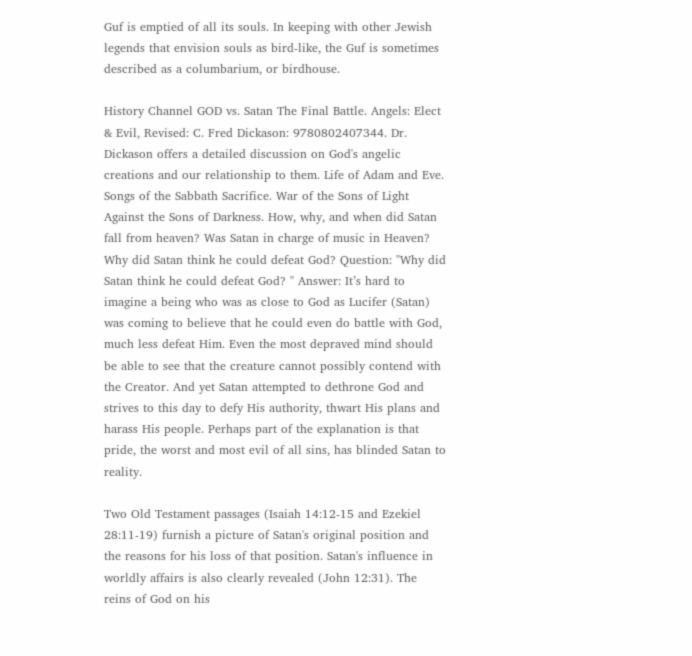Guf is emptied of all its souls. In keeping with other Jewish legends that envision souls as bird-like, the Guf is sometimes described as a columbarium, or birdhouse.

History Channel GOD vs. Satan The Final Battle. Angels: Elect & Evil, Revised: C. Fred Dickason: 9780802407344. Dr. Dickason offers a detailed discussion on God's angelic creations and our relationship to them. Life of Adam and Eve. Songs of the Sabbath Sacrifice. War of the Sons of Light Against the Sons of Darkness. How, why, and when did Satan fall from heaven? Was Satan in charge of music in Heaven? Why did Satan think he could defeat God? Question: "Why did Satan think he could defeat God? " Answer: It’s hard to imagine a being who was as close to God as Lucifer (Satan) was coming to believe that he could even do battle with God, much less defeat Him. Even the most depraved mind should be able to see that the creature cannot possibly contend with the Creator. And yet Satan attempted to dethrone God and strives to this day to defy His authority, thwart His plans and harass His people. Perhaps part of the explanation is that pride, the worst and most evil of all sins, has blinded Satan to reality.

Two Old Testament passages (Isaiah 14:12-15 and Ezekiel 28:11-19) furnish a picture of Satan's original position and the reasons for his loss of that position. Satan's influence in worldly affairs is also clearly revealed (John 12:31). The reins of God on his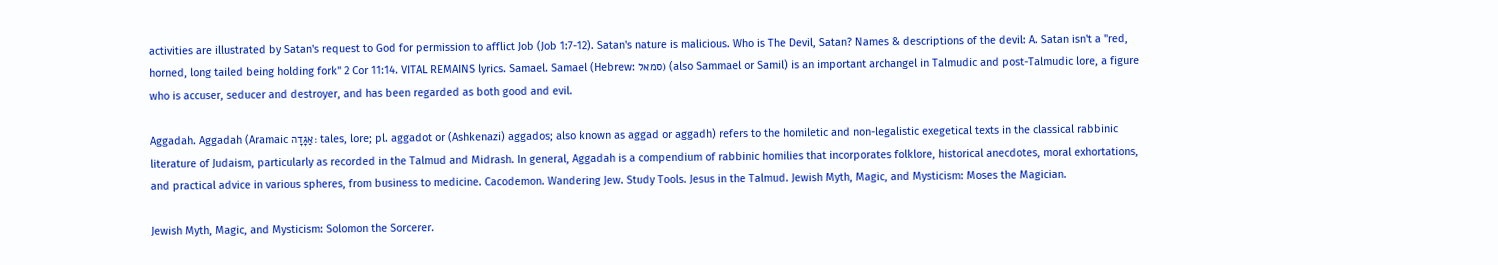activities are illustrated by Satan's request to God for permission to afflict Job (Job 1:7-12). Satan's nature is malicious. Who is The Devil, Satan? Names & descriptions of the devil: A. Satan isn't a "red, horned, long tailed being holding fork" 2 Cor 11:14. VITAL REMAINS lyrics. Samael. Samael (Hebrew: סמאל) (also Sammael or Samil) is an important archangel in Talmudic and post-Talmudic lore, a figure who is accuser, seducer and destroyer, and has been regarded as both good and evil.

Aggadah. Aggadah (Aramaic אַגָּדָה: tales, lore; pl. aggadot or (Ashkenazi) aggados; also known as aggad or aggadh) refers to the homiletic and non-legalistic exegetical texts in the classical rabbinic literature of Judaism, particularly as recorded in the Talmud and Midrash. In general, Aggadah is a compendium of rabbinic homilies that incorporates folklore, historical anecdotes, moral exhortations, and practical advice in various spheres, from business to medicine. Cacodemon. Wandering Jew. Study Tools. Jesus in the Talmud. Jewish Myth, Magic, and Mysticism: Moses the Magician.

Jewish Myth, Magic, and Mysticism: Solomon the Sorcerer.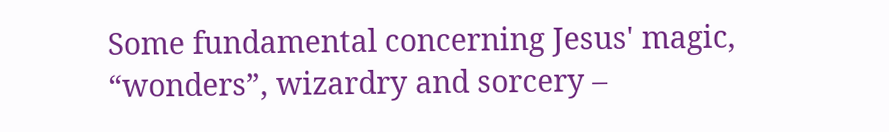Some fundamental concerning Jesus' magic, “wonders”, wizardry and sorcery –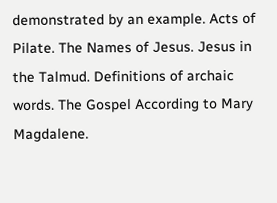demonstrated by an example. Acts of Pilate. The Names of Jesus. Jesus in the Talmud. Definitions of archaic words. The Gospel According to Mary Magdalene.